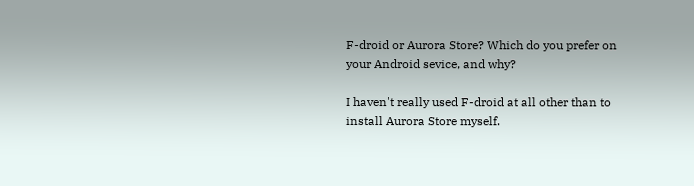F-droid or Aurora Store? Which do you prefer on your Android sevice, and why?

I haven't really used F-droid at all other than to install Aurora Store myself.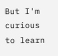But I'm curious to learn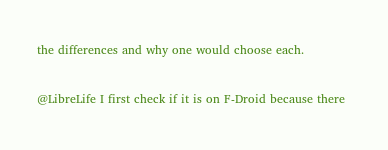the differences and why one would choose each.


@LibreLife I first check if it is on F-Droid because there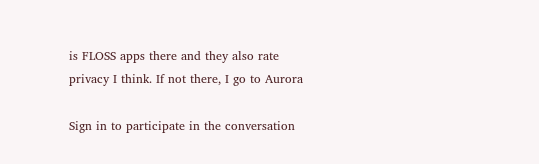is FLOSS apps there and they also rate privacy I think. If not there, I go to Aurora

Sign in to participate in the conversation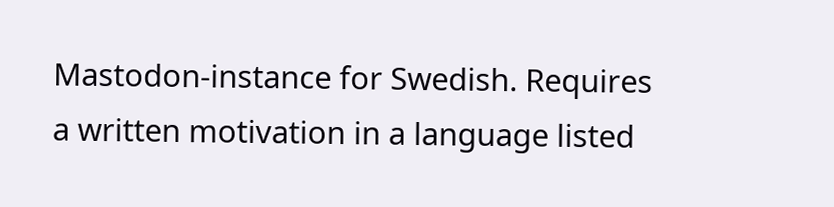Mastodon-instance for Swedish. Requires a written motivation in a language listed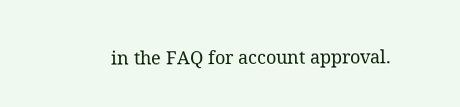in the FAQ for account approval.